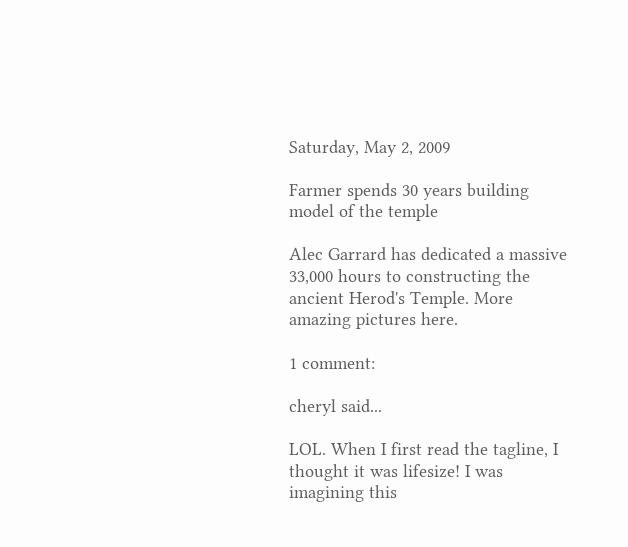Saturday, May 2, 2009

Farmer spends 30 years building model of the temple

Alec Garrard has dedicated a massive 33,000 hours to constructing the ancient Herod's Temple. More amazing pictures here.

1 comment:

cheryl said...

LOL. When I first read the tagline, I thought it was lifesize! I was imagining this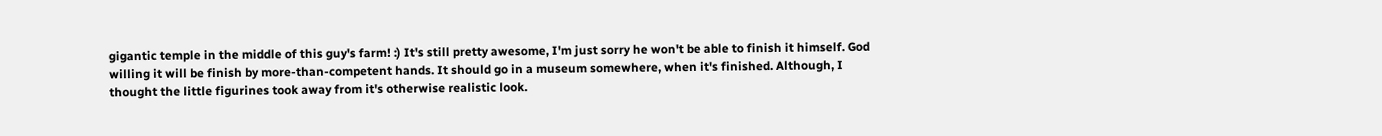gigantic temple in the middle of this guy's farm! :) It's still pretty awesome, I'm just sorry he won't be able to finish it himself. God willing it will be finish by more-than-competent hands. It should go in a museum somewhere, when it's finished. Although, I thought the little figurines took away from it's otherwise realistic look.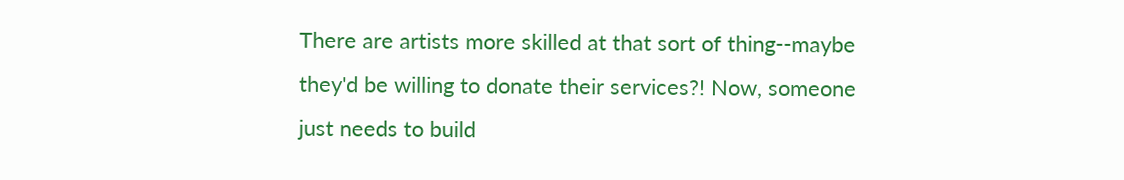There are artists more skilled at that sort of thing--maybe they'd be willing to donate their services?! Now, someone just needs to build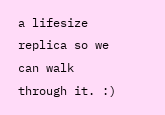a lifesize replica so we can walk through it. :)